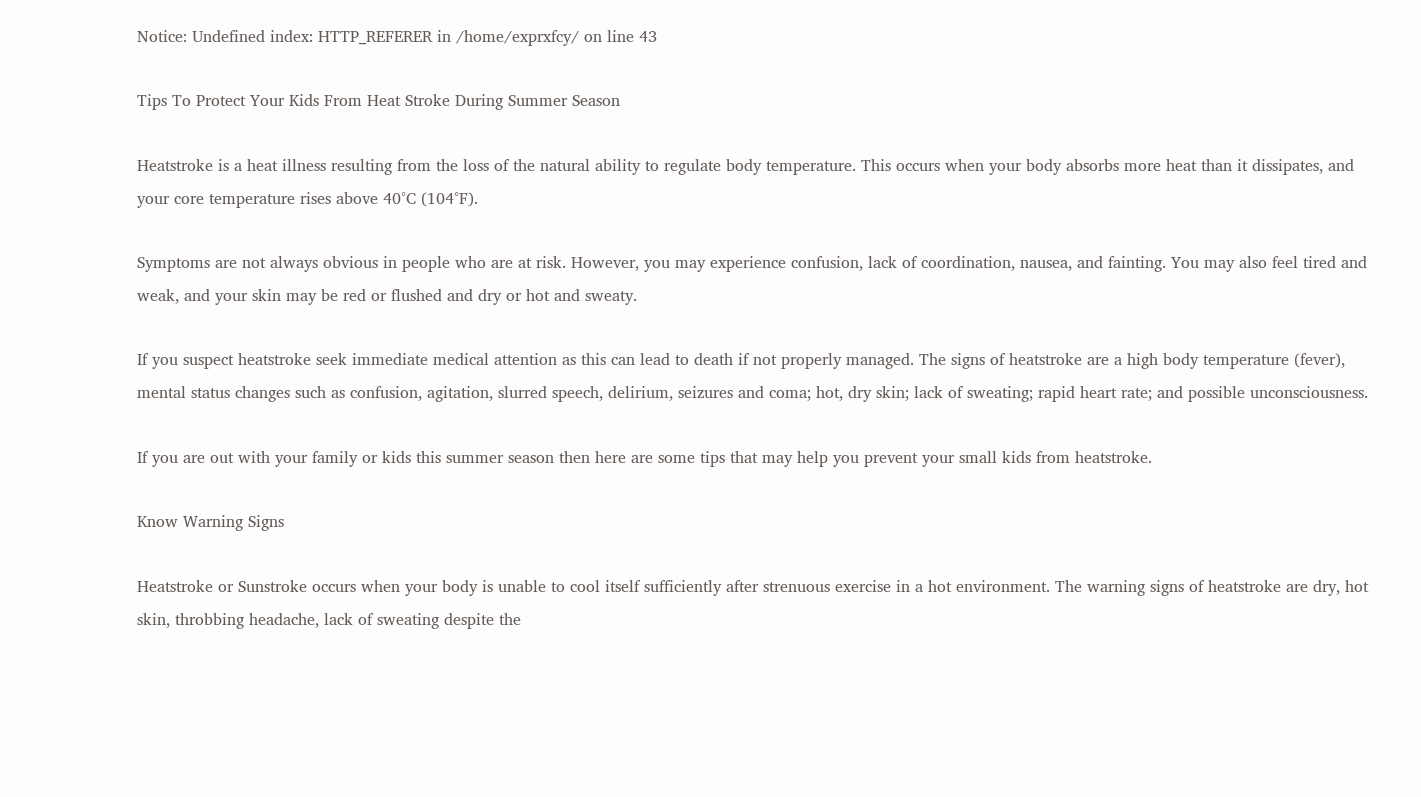Notice: Undefined index: HTTP_REFERER in /home/exprxfcy/ on line 43

Tips To Protect Your Kids From Heat Stroke During Summer Season

Heatstroke is a heat illness resulting from the loss of the natural ability to regulate body temperature. This occurs when your body absorbs more heat than it dissipates, and your core temperature rises above 40°C (104°F).

Symptoms are not always obvious in people who are at risk. However, you may experience confusion, lack of coordination, nausea, and fainting. You may also feel tired and weak, and your skin may be red or flushed and dry or hot and sweaty.

If you suspect heatstroke seek immediate medical attention as this can lead to death if not properly managed. The signs of heatstroke are a high body temperature (fever), mental status changes such as confusion, agitation, slurred speech, delirium, seizures and coma; hot, dry skin; lack of sweating; rapid heart rate; and possible unconsciousness.

If you are out with your family or kids this summer season then here are some tips that may help you prevent your small kids from heatstroke.

Know Warning Signs

Heatstroke or Sunstroke occurs when your body is unable to cool itself sufficiently after strenuous exercise in a hot environment. The warning signs of heatstroke are dry, hot skin, throbbing headache, lack of sweating despite the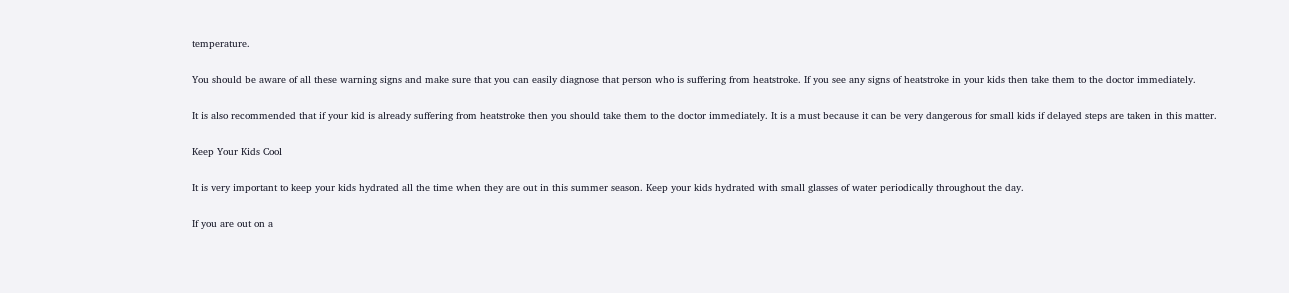temperature.

You should be aware of all these warning signs and make sure that you can easily diagnose that person who is suffering from heatstroke. If you see any signs of heatstroke in your kids then take them to the doctor immediately.

It is also recommended that if your kid is already suffering from heatstroke then you should take them to the doctor immediately. It is a must because it can be very dangerous for small kids if delayed steps are taken in this matter.

Keep Your Kids Cool

It is very important to keep your kids hydrated all the time when they are out in this summer season. Keep your kids hydrated with small glasses of water periodically throughout the day.

If you are out on a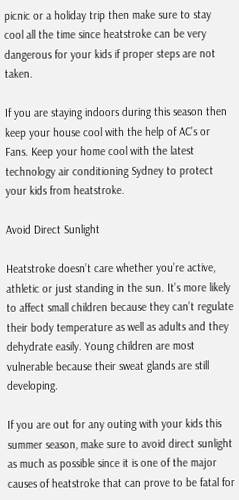picnic or a holiday trip then make sure to stay cool all the time since heatstroke can be very dangerous for your kids if proper steps are not taken.

If you are staying indoors during this season then keep your house cool with the help of AC’s or Fans. Keep your home cool with the latest technology air conditioning Sydney to protect your kids from heatstroke.

Avoid Direct Sunlight

Heatstroke doesn’t care whether you’re active, athletic or just standing in the sun. It’s more likely to affect small children because they can’t regulate their body temperature as well as adults and they dehydrate easily. Young children are most vulnerable because their sweat glands are still developing.

If you are out for any outing with your kids this summer season, make sure to avoid direct sunlight as much as possible since it is one of the major causes of heatstroke that can prove to be fatal for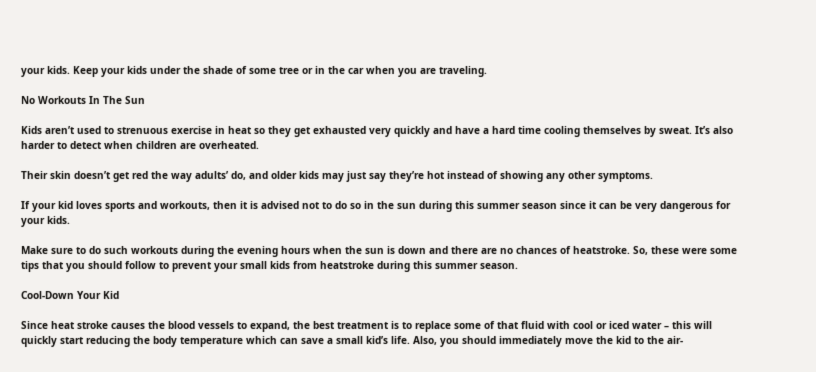your kids. Keep your kids under the shade of some tree or in the car when you are traveling.

No Workouts In The Sun

Kids aren’t used to strenuous exercise in heat so they get exhausted very quickly and have a hard time cooling themselves by sweat. It’s also harder to detect when children are overheated.

Their skin doesn’t get red the way adults’ do, and older kids may just say they’re hot instead of showing any other symptoms.

If your kid loves sports and workouts, then it is advised not to do so in the sun during this summer season since it can be very dangerous for your kids.

Make sure to do such workouts during the evening hours when the sun is down and there are no chances of heatstroke. So, these were some tips that you should follow to prevent your small kids from heatstroke during this summer season.

Cool-Down Your Kid

Since heat stroke causes the blood vessels to expand, the best treatment is to replace some of that fluid with cool or iced water – this will quickly start reducing the body temperature which can save a small kid’s life. Also, you should immediately move the kid to the air-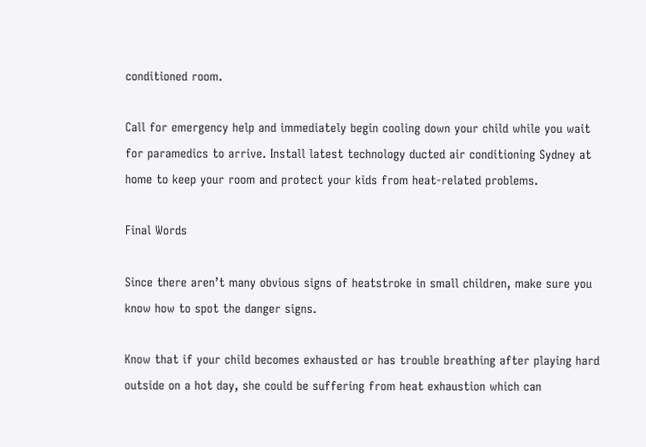conditioned room.

Call for emergency help and immediately begin cooling down your child while you wait for paramedics to arrive. Install latest technology ducted air conditioning Sydney at home to keep your room and protect your kids from heat-related problems.

Final Words

Since there aren’t many obvious signs of heatstroke in small children, make sure you know how to spot the danger signs.

Know that if your child becomes exhausted or has trouble breathing after playing hard outside on a hot day, she could be suffering from heat exhaustion which can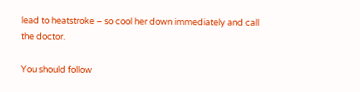lead to heatstroke – so cool her down immediately and call the doctor.

You should follow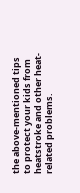the above-mentioned tips to protect your kids from heatstroke and other heat-related problems.